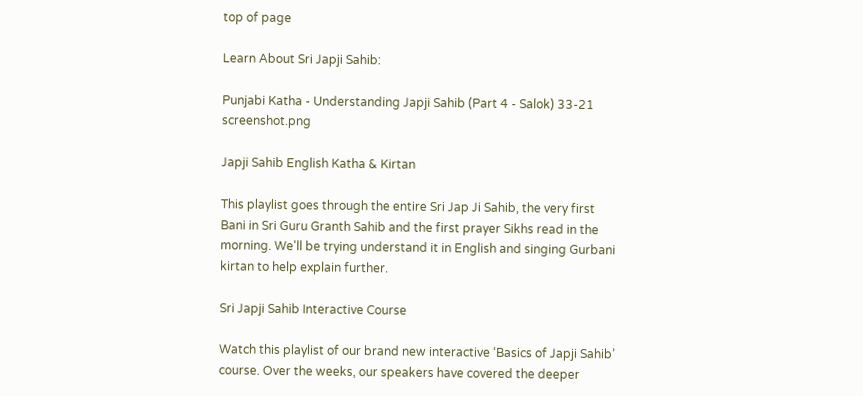top of page

Learn About Sri Japji Sahib:

Punjabi Katha - Understanding Japji Sahib (Part 4 - Salok) 33-21 screenshot.png

Japji Sahib English Katha & Kirtan

This playlist goes through the entire Sri Jap Ji Sahib, the very first Bani in Sri Guru Granth Sahib and the first prayer Sikhs read in the morning. We'll be trying understand it in English and singing Gurbani kirtan to help explain further.

Sri Japji Sahib Interactive Course

Watch this playlist of our brand new interactive ‘Basics of Japji Sahib’ course. Over the weeks, our speakers have covered the deeper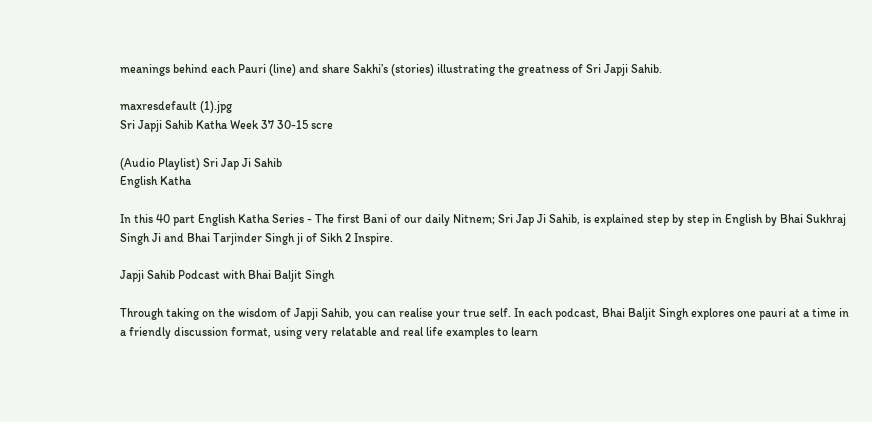meanings behind each Pauri (line) and share Sakhi’s (stories) illustrating the greatness of Sri Japji Sahib.

maxresdefault (1).jpg
Sri Japji Sahib Katha Week 37 30-15 scre

(Audio Playlist) Sri Jap Ji Sahib
English Katha

In this 40 part English Katha Series - The first Bani of our daily Nitnem; Sri Jap Ji Sahib, is explained step by step in English by Bhai Sukhraj Singh Ji and Bhai Tarjinder Singh ji of Sikh 2 Inspire.

Japji Sahib Podcast with Bhai Baljit Singh

Through taking on the wisdom of Japji Sahib, you can realise your true self. In each podcast, Bhai Baljit Singh explores one pauri at a time in a friendly discussion format, using very relatable and real life examples to learn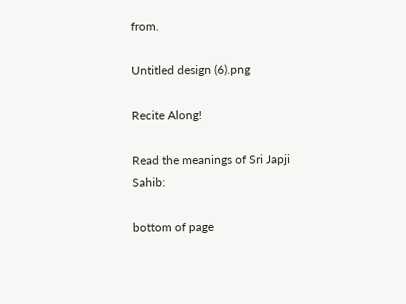from.

Untitled design (6).png

Recite Along!

Read the meanings of Sri Japji Sahib:

bottom of page